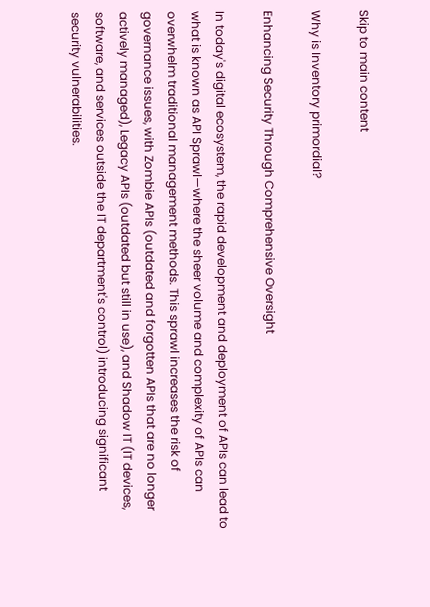Skip to main content

Why is Inventory primordial?

Enhancing Security Through Comprehensive Oversight

In today's digital ecosystem, the rapid development and deployment of APIs can lead to what is known as API Sprawl—where the sheer volume and complexity of APIs can overwhelm traditional management methods. This sprawl increases the risk of governance issues, with Zombie APIs (outdated and forgotten APIs that are no longer actively managed), Legacy APIs (outdated but still in use), and Shadow IT (IT devices, software, and services outside the IT department's control) introducing significant security vulnerabilities.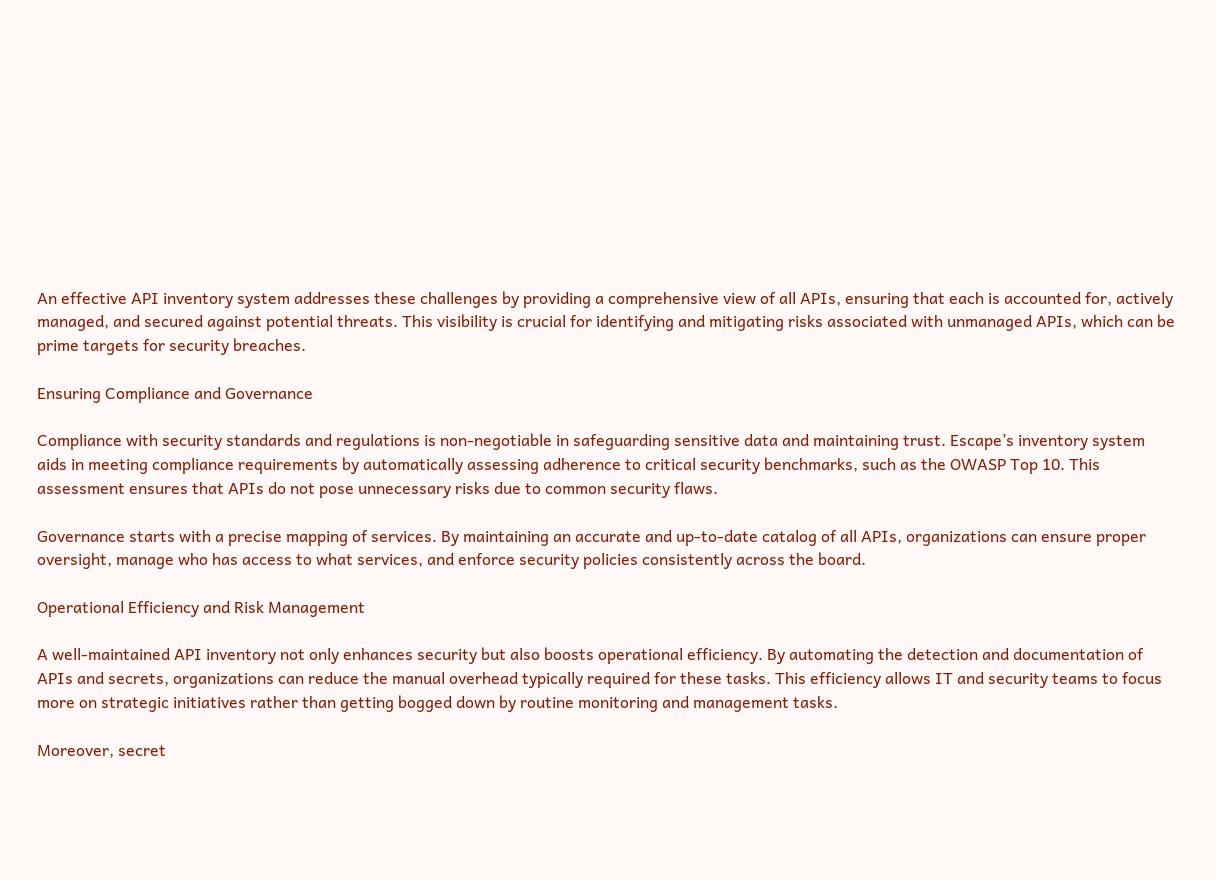An effective API inventory system addresses these challenges by providing a comprehensive view of all APIs, ensuring that each is accounted for, actively managed, and secured against potential threats. This visibility is crucial for identifying and mitigating risks associated with unmanaged APIs, which can be prime targets for security breaches.

Ensuring Compliance and Governance

Compliance with security standards and regulations is non-negotiable in safeguarding sensitive data and maintaining trust. Escape’s inventory system aids in meeting compliance requirements by automatically assessing adherence to critical security benchmarks, such as the OWASP Top 10. This assessment ensures that APIs do not pose unnecessary risks due to common security flaws.

Governance starts with a precise mapping of services. By maintaining an accurate and up-to-date catalog of all APIs, organizations can ensure proper oversight, manage who has access to what services, and enforce security policies consistently across the board.

Operational Efficiency and Risk Management

A well-maintained API inventory not only enhances security but also boosts operational efficiency. By automating the detection and documentation of APIs and secrets, organizations can reduce the manual overhead typically required for these tasks. This efficiency allows IT and security teams to focus more on strategic initiatives rather than getting bogged down by routine monitoring and management tasks.

Moreover, secret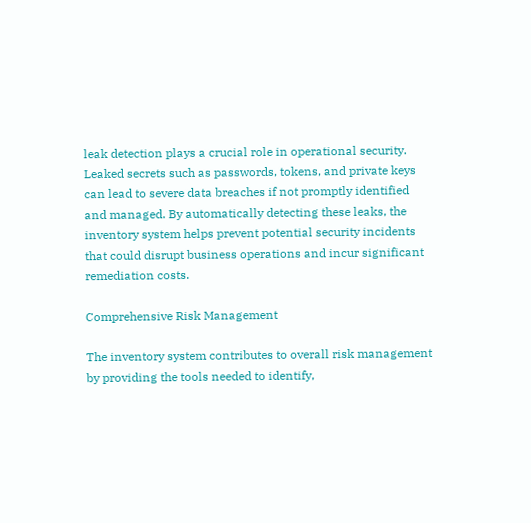leak detection plays a crucial role in operational security. Leaked secrets such as passwords, tokens, and private keys can lead to severe data breaches if not promptly identified and managed. By automatically detecting these leaks, the inventory system helps prevent potential security incidents that could disrupt business operations and incur significant remediation costs.

Comprehensive Risk Management

The inventory system contributes to overall risk management by providing the tools needed to identify,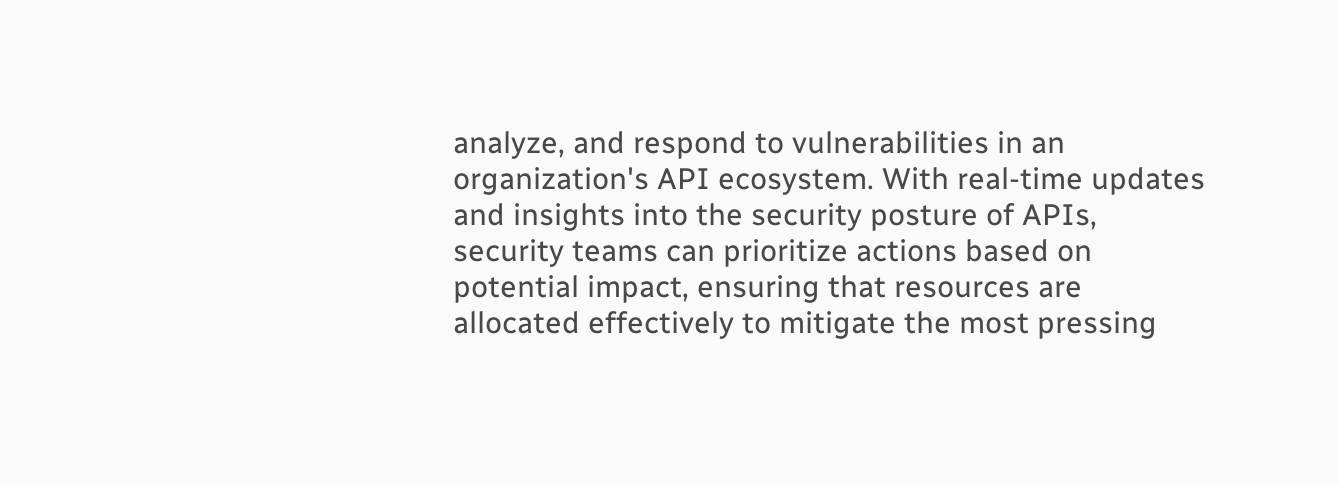analyze, and respond to vulnerabilities in an organization's API ecosystem. With real-time updates and insights into the security posture of APIs, security teams can prioritize actions based on potential impact, ensuring that resources are allocated effectively to mitigate the most pressing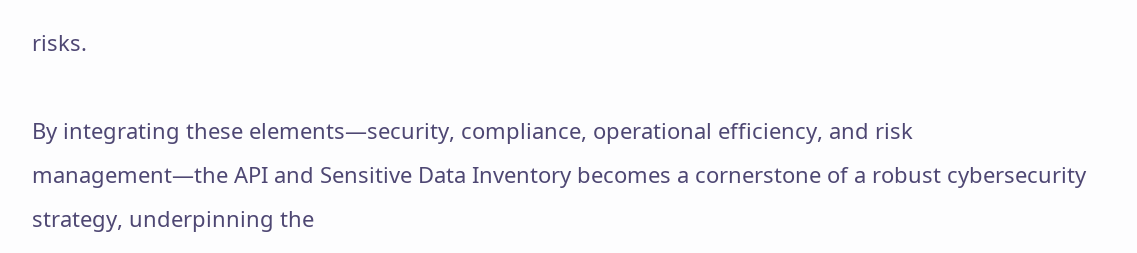risks.

By integrating these elements—security, compliance, operational efficiency, and risk management—the API and Sensitive Data Inventory becomes a cornerstone of a robust cybersecurity strategy, underpinning the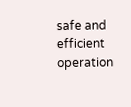safe and efficient operation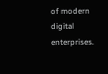of modern digital enterprises.